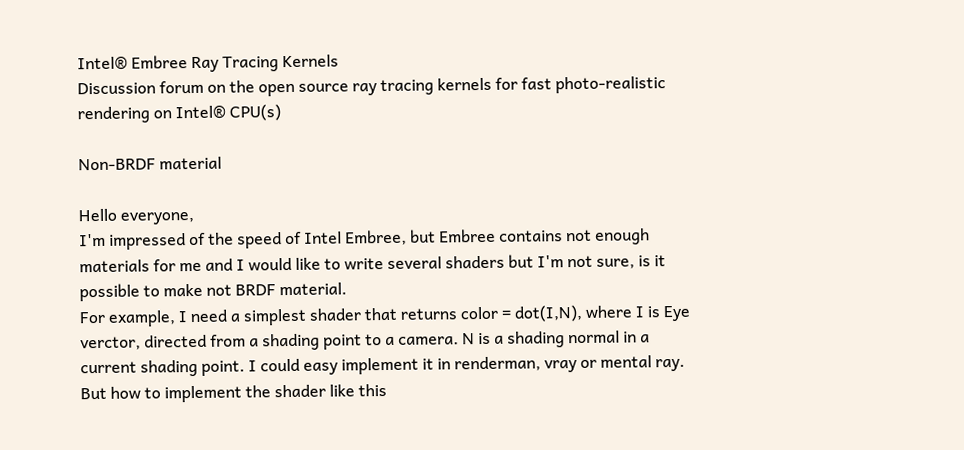Intel® Embree Ray Tracing Kernels
Discussion forum on the open source ray tracing kernels for fast photo-realistic rendering on Intel® CPU(s)

Non-BRDF material

Hello everyone,
I'm impressed of the speed of Intel Embree, but Embree contains not enough materials for me and I would like to write several shaders but I'm not sure, is it possible to make not BRDF material.
For example, I need a simplest shader that returns color = dot(I,N), where I is Eye verctor, directed from a shading point to a camera. N is a shading normal in a current shading point. I could easy implement it in renderman, vray or mental ray. But how to implement the shader like this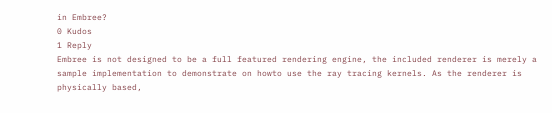in Embree?
0 Kudos
1 Reply
Embree is not designed to be a full featured rendering engine, the included renderer is merely a sample implementation to demonstrate on howto use the ray tracing kernels. As the renderer is physically based,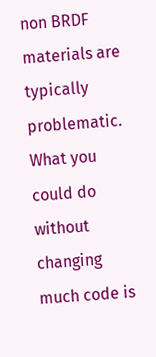non BRDF materials are typically problematic.
What you could do without changing much code is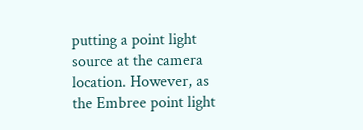putting a point light source at the camera location. However, as the Embree point light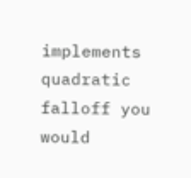implements quadratic falloff you would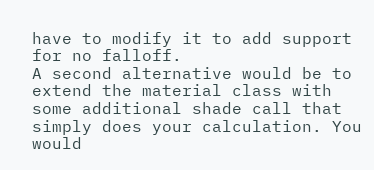have to modify it to add support for no falloff.
A second alternative would be to extend the material class with some additional shade call that simply does your calculation. You would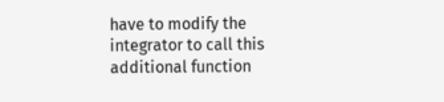have to modify the integrator to call this additional function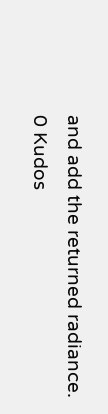and add the returned radiance.
0 Kudos